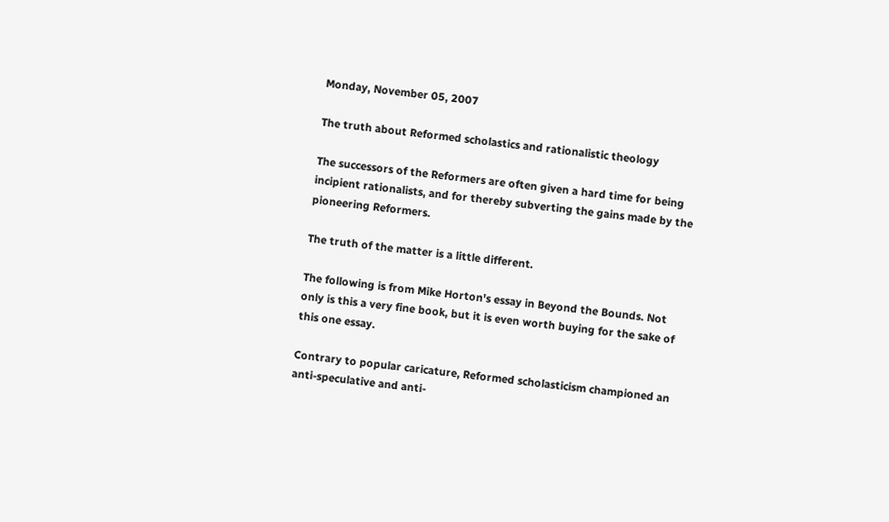Monday, November 05, 2007

The truth about Reformed scholastics and rationalistic theology

The successors of the Reformers are often given a hard time for being incipient rationalists, and for thereby subverting the gains made by the pioneering Reformers.

The truth of the matter is a little different.

The following is from Mike Horton's essay in Beyond the Bounds. Not only is this a very fine book, but it is even worth buying for the sake of this one essay.

Contrary to popular caricature, Reformed scholasticism championed an anti-speculative and anti-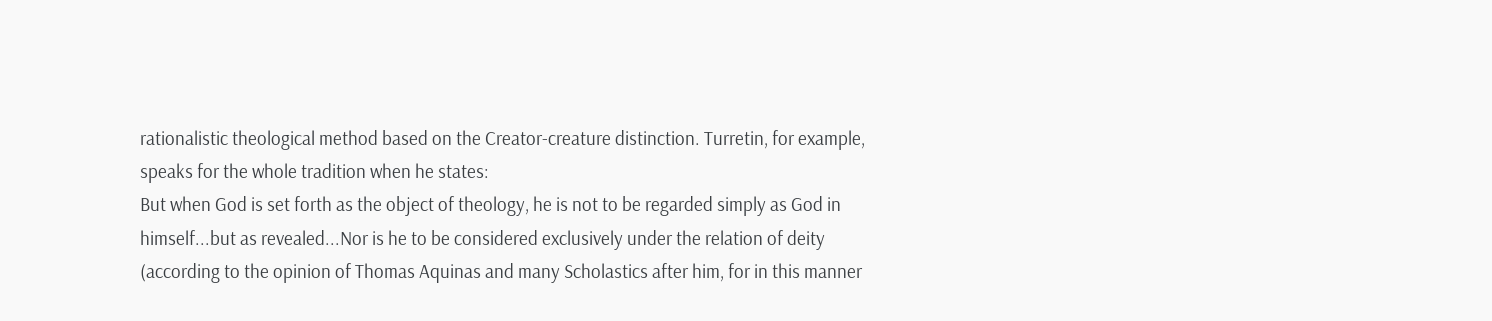rationalistic theological method based on the Creator-creature distinction. Turretin, for example, speaks for the whole tradition when he states:
But when God is set forth as the object of theology, he is not to be regarded simply as God in himself...but as revealed...Nor is he to be considered exclusively under the relation of deity (according to the opinion of Thomas Aquinas and many Scholastics after him, for in this manner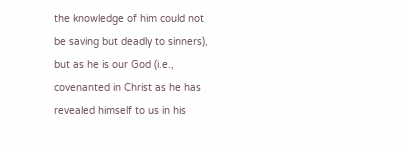the knowledge of him could not be saving but deadly to sinners), but as he is our God (i.e., covenanted in Christ as he has revealed himself to us in his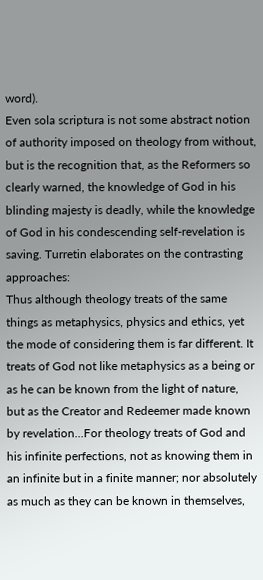word).
Even sola scriptura is not some abstract notion of authority imposed on theology from without, but is the recognition that, as the Reformers so clearly warned, the knowledge of God in his blinding majesty is deadly, while the knowledge of God in his condescending self-revelation is saving. Turretin elaborates on the contrasting approaches:
Thus although theology treats of the same things as metaphysics, physics and ethics, yet the mode of considering them is far different. It treats of God not like metaphysics as a being or as he can be known from the light of nature, but as the Creator and Redeemer made known by revelation...For theology treats of God and his infinite perfections, not as knowing them in an infinite but in a finite manner; nor absolutely as much as they can be known in themselves,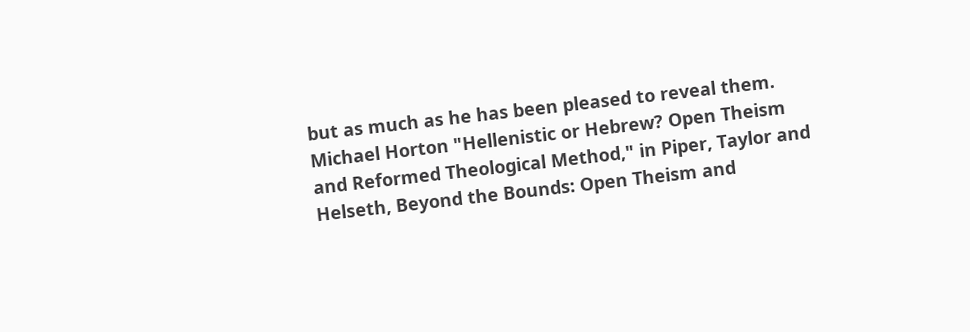but as much as he has been pleased to reveal them.
Michael Horton "Hellenistic or Hebrew? Open Theism and Reformed Theological Method," in Piper, Taylor and Helseth, Beyond the Bounds: Open Theism and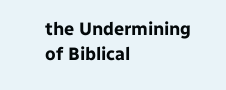the Undermining of Biblical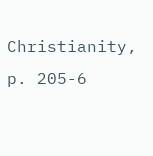Christianity, p. 205-6